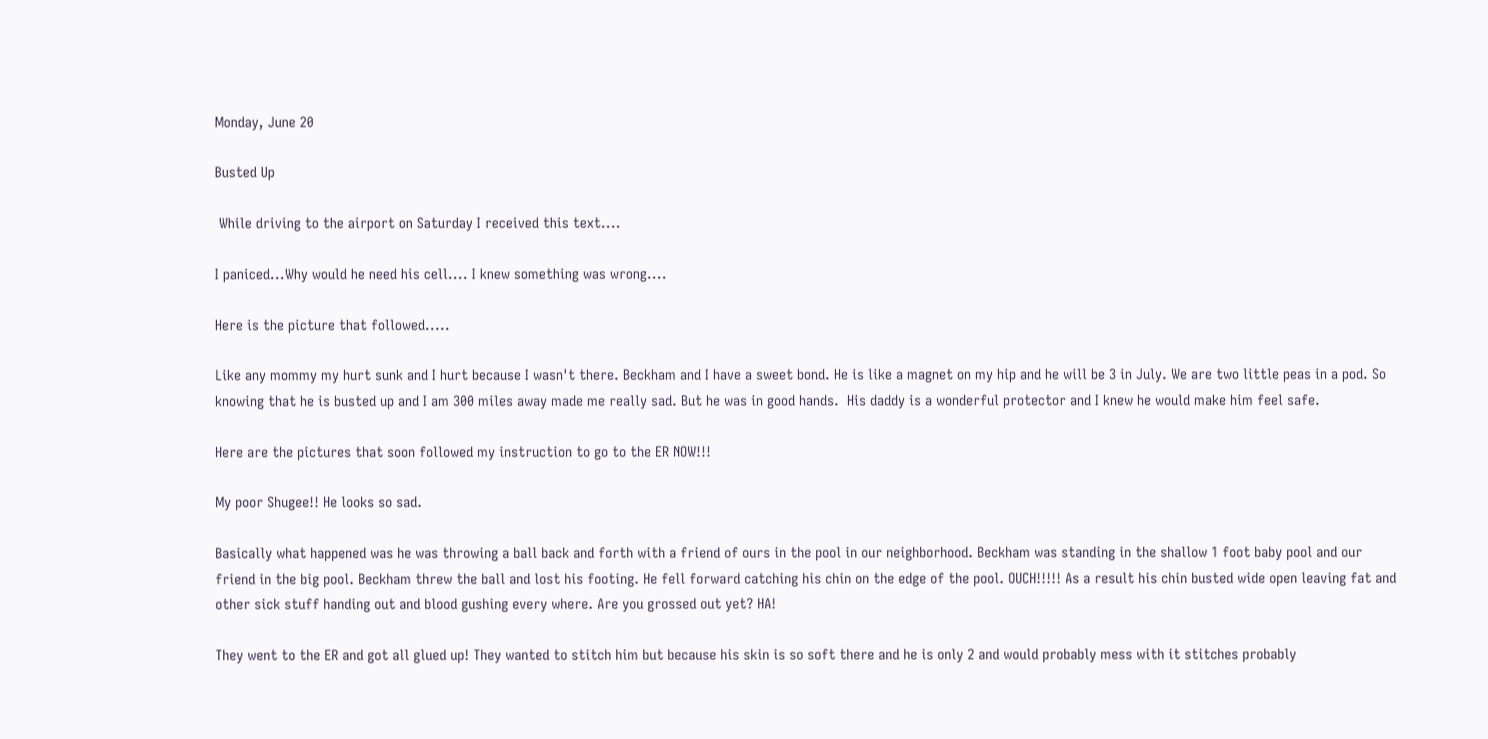Monday, June 20

Busted Up

 While driving to the airport on Saturday I received this text....

I paniced...Why would he need his cell.... I knew something was wrong....

Here is the picture that followed.....

Like any mommy my hurt sunk and I hurt because I wasn't there. Beckham and I have a sweet bond. He is like a magnet on my hip and he will be 3 in July. We are two little peas in a pod. So knowing that he is busted up and I am 300 miles away made me really sad. But he was in good hands.  His daddy is a wonderful protector and I knew he would make him feel safe.

Here are the pictures that soon followed my instruction to go to the ER NOW!!!

My poor Shugee!! He looks so sad.

Basically what happened was he was throwing a ball back and forth with a friend of ours in the pool in our neighborhood. Beckham was standing in the shallow 1 foot baby pool and our friend in the big pool. Beckham threw the ball and lost his footing. He fell forward catching his chin on the edge of the pool. OUCH!!!!! As a result his chin busted wide open leaving fat and other sick stuff handing out and blood gushing every where. Are you grossed out yet? HA!

They went to the ER and got all glued up! They wanted to stitch him but because his skin is so soft there and he is only 2 and would probably mess with it stitches probably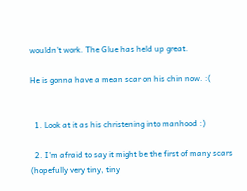wouldn't work. The Glue has held up great.

He is gonna have a mean scar on his chin now. :(


  1. Look at it as his christening into manhood :)

  2. I'm afraid to say it might be the first of many scars (hopefully very tiny, tiny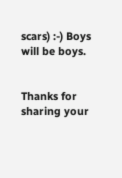scars) :-) Boys will be boys.


Thanks for sharing your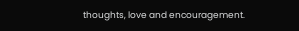thoughts, love and encouragement.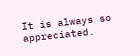It is always so appreciated.